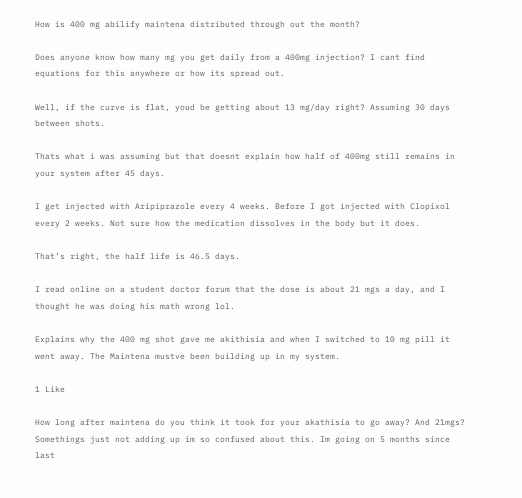How is 400 mg abilify maintena distributed through out the month?

Does anyone know how many mg you get daily from a 400mg injection? I cant find equations for this anywhere or how its spread out.

Well, if the curve is flat, youd be getting about 13 mg/day right? Assuming 30 days between shots.

Thats what i was assuming but that doesnt explain how half of 400mg still remains in your system after 45 days.

I get injected with Aripiprazole every 4 weeks. Before I got injected with Clopixol every 2 weeks. Not sure how the medication dissolves in the body but it does.

That’s right, the half life is 46.5 days.

I read online on a student doctor forum that the dose is about 21 mgs a day, and I thought he was doing his math wrong lol.

Explains why the 400 mg shot gave me akithisia and when I switched to 10 mg pill it went away. The Maintena mustve been building up in my system.

1 Like

How long after maintena do you think it took for your akathisia to go away? And 21mgs? Somethings just not adding up im so confused about this. Im going on 5 months since last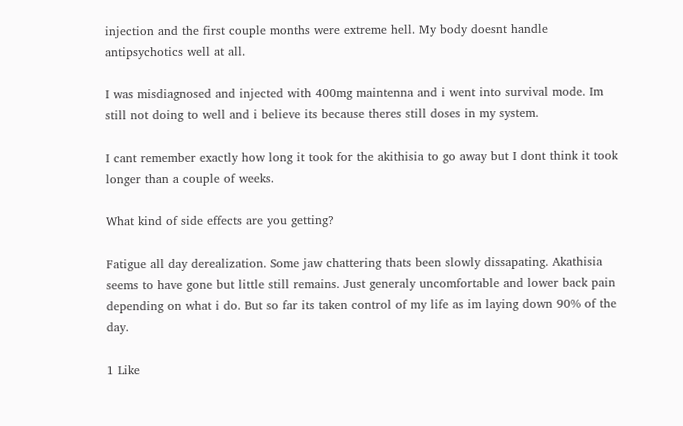injection and the first couple months were extreme hell. My body doesnt handle antipsychotics well at all.

I was misdiagnosed and injected with 400mg maintenna and i went into survival mode. Im still not doing to well and i believe its because theres still doses in my system.

I cant remember exactly how long it took for the akithisia to go away but I dont think it took longer than a couple of weeks.

What kind of side effects are you getting?

Fatigue all day derealization. Some jaw chattering thats been slowly dissapating. Akathisia seems to have gone but little still remains. Just generaly uncomfortable and lower back pain depending on what i do. But so far its taken control of my life as im laying down 90% of the day.

1 Like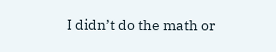I didn’t do the math or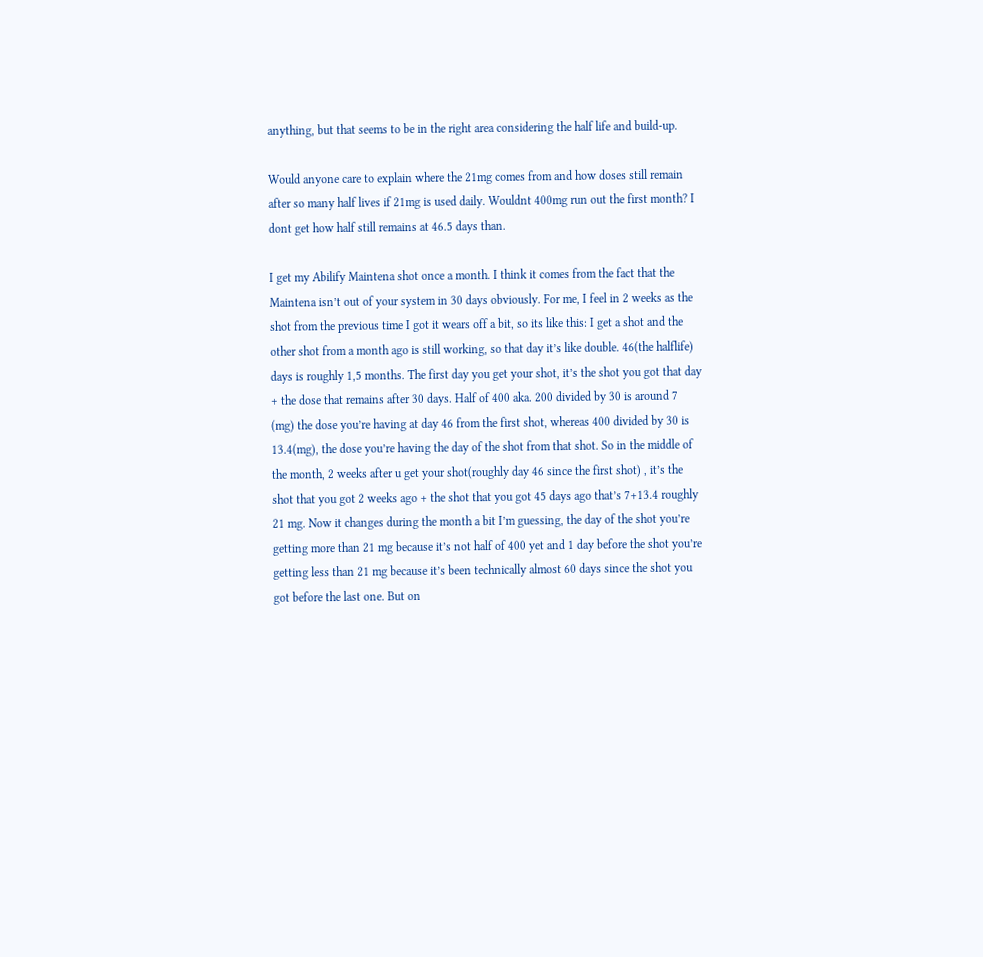anything, but that seems to be in the right area considering the half life and build-up.

Would anyone care to explain where the 21mg comes from and how doses still remain after so many half lives if 21mg is used daily. Wouldnt 400mg run out the first month? I dont get how half still remains at 46.5 days than.

I get my Abilify Maintena shot once a month. I think it comes from the fact that the Maintena isn’t out of your system in 30 days obviously. For me, I feel in 2 weeks as the shot from the previous time I got it wears off a bit, so its like this: I get a shot and the other shot from a month ago is still working, so that day it’s like double. 46(the halflife) days is roughly 1,5 months. The first day you get your shot, it’s the shot you got that day + the dose that remains after 30 days. Half of 400 aka. 200 divided by 30 is around 7 (mg) the dose you’re having at day 46 from the first shot, whereas 400 divided by 30 is 13.4(mg), the dose you’re having the day of the shot from that shot. So in the middle of the month, 2 weeks after u get your shot(roughly day 46 since the first shot) , it’s the shot that you got 2 weeks ago + the shot that you got 45 days ago that’s 7+13.4 roughly 21 mg. Now it changes during the month a bit I’m guessing, the day of the shot you’re getting more than 21 mg because it’s not half of 400 yet and 1 day before the shot you’re getting less than 21 mg because it’s been technically almost 60 days since the shot you got before the last one. But on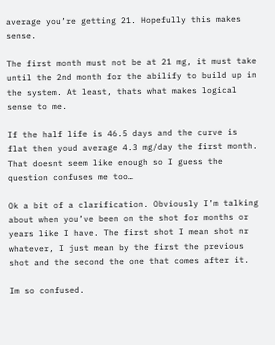average you’re getting 21. Hopefully this makes sense.

The first month must not be at 21 mg, it must take until the 2nd month for the abilify to build up in the system. At least, thats what makes logical sense to me.

If the half life is 46.5 days and the curve is flat then youd average 4.3 mg/day the first month. That doesnt seem like enough so I guess the question confuses me too…

Ok a bit of a clarification. Obviously I’m talking about when you’ve been on the shot for months or years like I have. The first shot I mean shot nr whatever, I just mean by the first the previous shot and the second the one that comes after it.

Im so confused.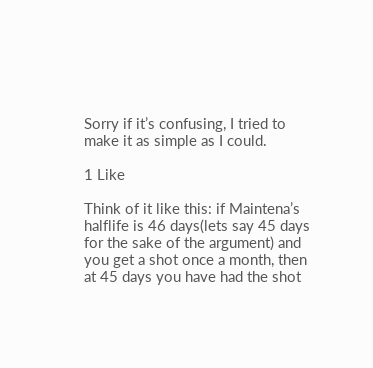Sorry if it’s confusing, I tried to make it as simple as I could.

1 Like

Think of it like this: if Maintena’s halflife is 46 days(lets say 45 days for the sake of the argument) and you get a shot once a month, then at 45 days you have had the shot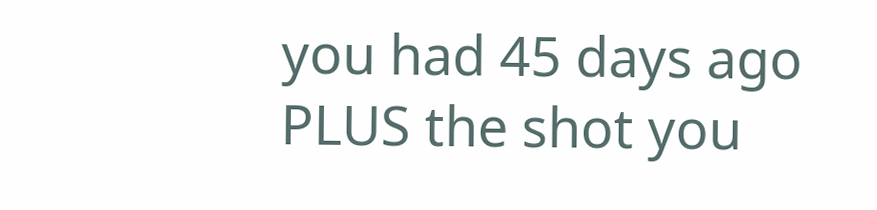you had 45 days ago PLUS the shot you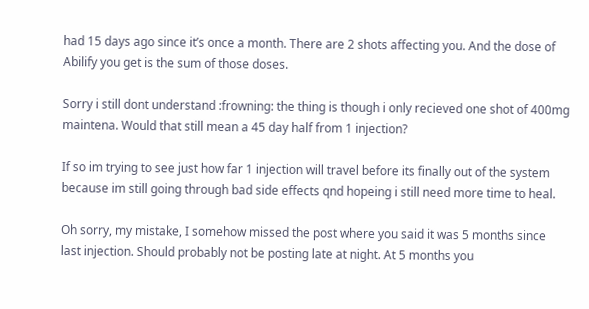had 15 days ago since it’s once a month. There are 2 shots affecting you. And the dose of Abilify you get is the sum of those doses.

Sorry i still dont understand :frowning: the thing is though i only recieved one shot of 400mg maintena. Would that still mean a 45 day half from 1 injection?

If so im trying to see just how far 1 injection will travel before its finally out of the system because im still going through bad side effects qnd hopeing i still need more time to heal.

Oh sorry, my mistake, I somehow missed the post where you said it was 5 months since last injection. Should probably not be posting late at night. At 5 months you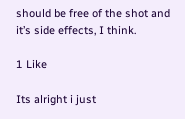should be free of the shot and it’s side effects, I think.

1 Like

Its alright i just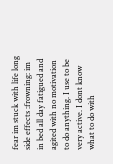fear im stuck with life long side effects :frowning: im in bed all day fatigued and agited with no motivation to do anything. I use to be very active. I dont know what to do with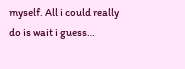myself. All i could really do is wait i guess…